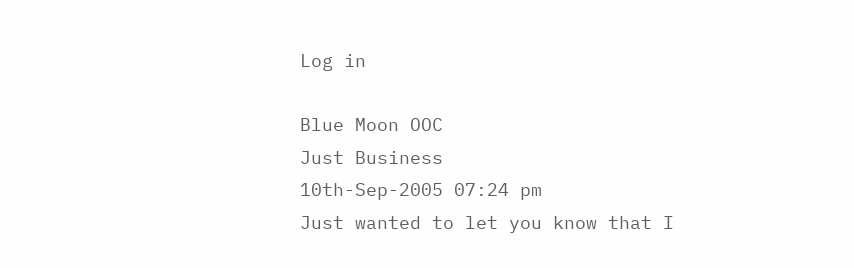Log in

Blue Moon OOC
Just Business
10th-Sep-2005 07:24 pm
Just wanted to let you know that I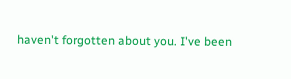haven't forgotten about you. I've been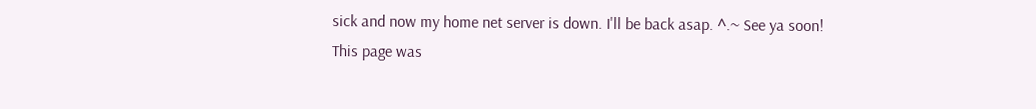sick and now my home net server is down. I'll be back asap. ^.~ See ya soon!
This page was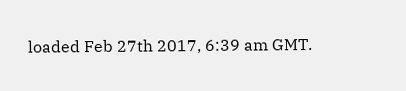loaded Feb 27th 2017, 6:39 am GMT.